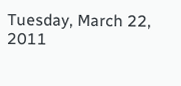Tuesday, March 22, 2011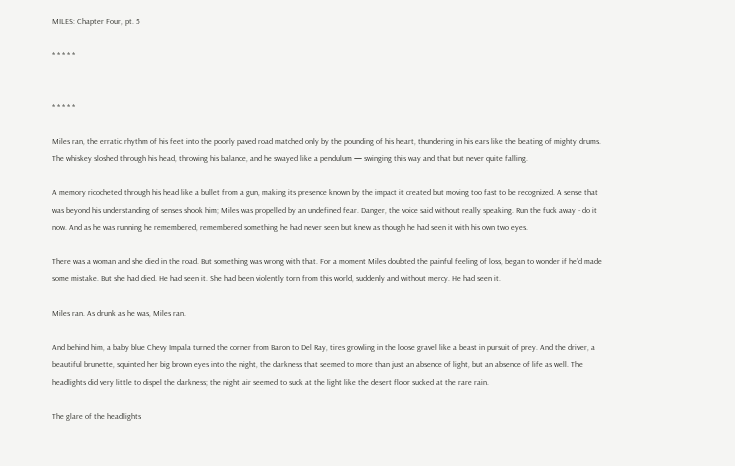MILES: Chapter Four, pt. 5

* * * * *


* * * * *

Miles ran, the erratic rhythm of his feet into the poorly paved road matched only by the pounding of his heart, thundering in his ears like the beating of mighty drums. The whiskey sloshed through his head, throwing his balance, and he swayed like a pendulum — swinging this way and that but never quite falling.

A memory ricocheted through his head like a bullet from a gun, making its presence known by the impact it created but moving too fast to be recognized. A sense that was beyond his understanding of senses shook him; Miles was propelled by an undefined fear. Danger, the voice said without really speaking. Run the fuck away - do it now. And as he was running he remembered, remembered something he had never seen but knew as though he had seen it with his own two eyes.

There was a woman and she died in the road. But something was wrong with that. For a moment Miles doubted the painful feeling of loss, began to wonder if he’d made some mistake. But she had died. He had seen it. She had been violently torn from this world, suddenly and without mercy. He had seen it.

Miles ran. As drunk as he was, Miles ran.

And behind him, a baby blue Chevy Impala turned the corner from Baron to Del Ray, tires growling in the loose gravel like a beast in pursuit of prey. And the driver, a beautiful brunette, squinted her big brown eyes into the night, the darkness that seemed to more than just an absence of light, but an absence of life as well. The headlights did very little to dispel the darkness; the night air seemed to suck at the light like the desert floor sucked at the rare rain.

The glare of the headlights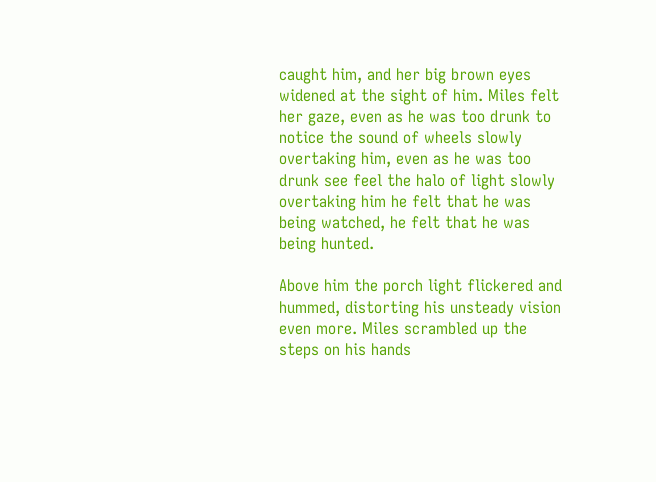caught him, and her big brown eyes widened at the sight of him. Miles felt her gaze, even as he was too drunk to notice the sound of wheels slowly overtaking him, even as he was too drunk see feel the halo of light slowly overtaking him he felt that he was being watched, he felt that he was being hunted.

Above him the porch light flickered and hummed, distorting his unsteady vision even more. Miles scrambled up the steps on his hands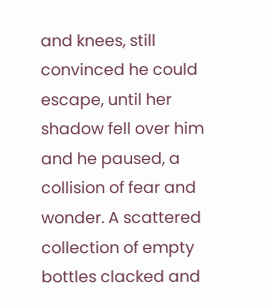and knees, still convinced he could escape, until her shadow fell over him and he paused, a collision of fear and wonder. A scattered collection of empty bottles clacked and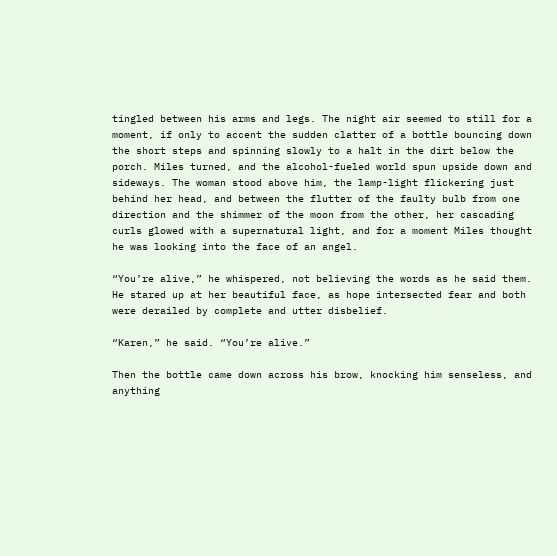tingled between his arms and legs. The night air seemed to still for a moment, if only to accent the sudden clatter of a bottle bouncing down the short steps and spinning slowly to a halt in the dirt below the porch. Miles turned, and the alcohol-fueled world spun upside down and sideways. The woman stood above him, the lamp-light flickering just behind her head, and between the flutter of the faulty bulb from one direction and the shimmer of the moon from the other, her cascading curls glowed with a supernatural light, and for a moment Miles thought he was looking into the face of an angel.

“You’re alive,” he whispered, not believing the words as he said them. He stared up at her beautiful face, as hope intersected fear and both were derailed by complete and utter disbelief.

“Karen,” he said. “You’re alive.”

Then the bottle came down across his brow, knocking him senseless, and anything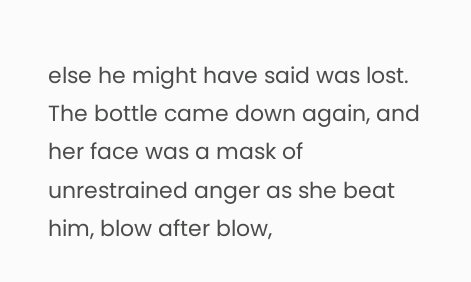else he might have said was lost. The bottle came down again, and her face was a mask of unrestrained anger as she beat him, blow after blow,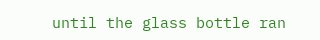until the glass bottle ran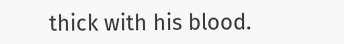thick with his blood.